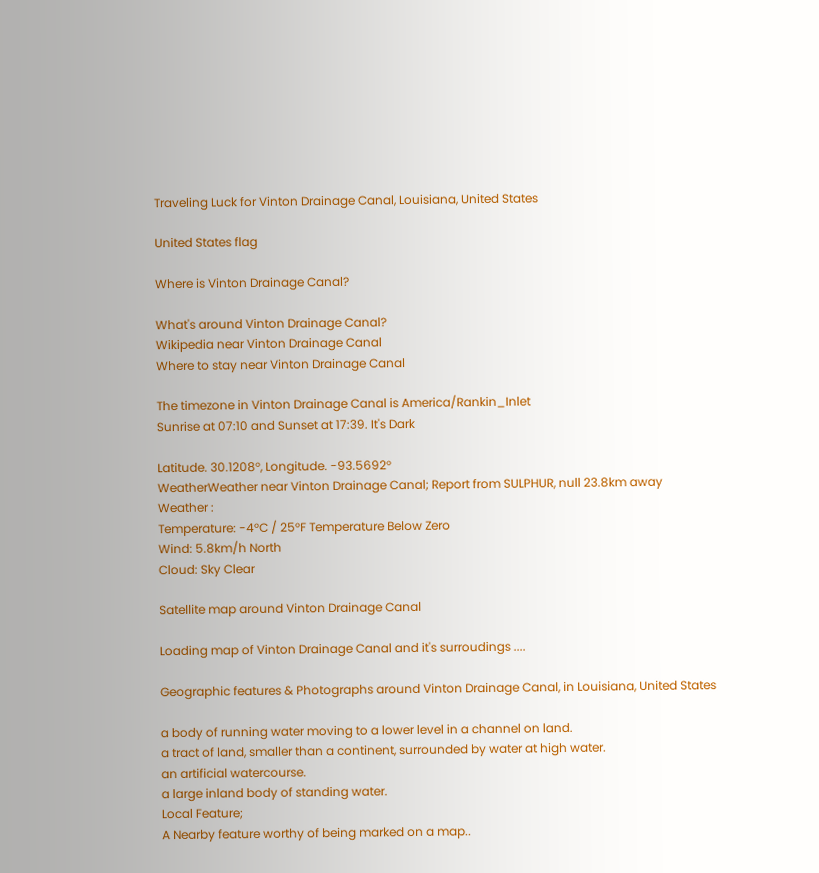Traveling Luck for Vinton Drainage Canal, Louisiana, United States

United States flag

Where is Vinton Drainage Canal?

What's around Vinton Drainage Canal?
Wikipedia near Vinton Drainage Canal
Where to stay near Vinton Drainage Canal

The timezone in Vinton Drainage Canal is America/Rankin_Inlet
Sunrise at 07:10 and Sunset at 17:39. It's Dark

Latitude. 30.1208°, Longitude. -93.5692°
WeatherWeather near Vinton Drainage Canal; Report from SULPHUR, null 23.8km away
Weather :
Temperature: -4°C / 25°F Temperature Below Zero
Wind: 5.8km/h North
Cloud: Sky Clear

Satellite map around Vinton Drainage Canal

Loading map of Vinton Drainage Canal and it's surroudings ....

Geographic features & Photographs around Vinton Drainage Canal, in Louisiana, United States

a body of running water moving to a lower level in a channel on land.
a tract of land, smaller than a continent, surrounded by water at high water.
an artificial watercourse.
a large inland body of standing water.
Local Feature;
A Nearby feature worthy of being marked on a map..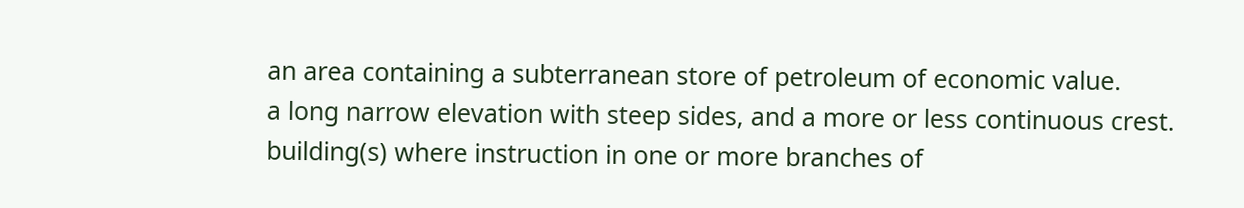an area containing a subterranean store of petroleum of economic value.
a long narrow elevation with steep sides, and a more or less continuous crest.
building(s) where instruction in one or more branches of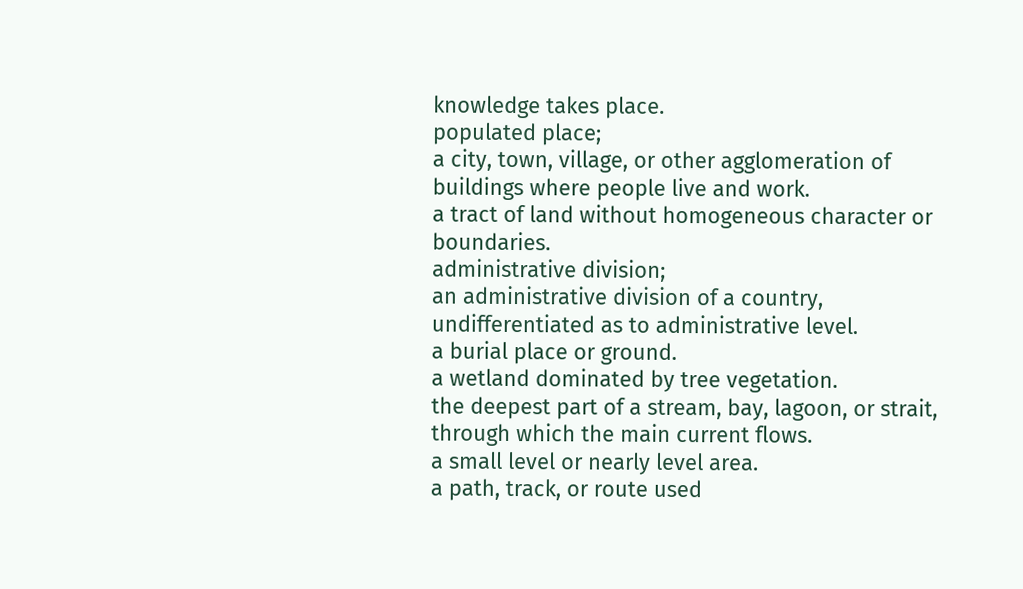knowledge takes place.
populated place;
a city, town, village, or other agglomeration of buildings where people live and work.
a tract of land without homogeneous character or boundaries.
administrative division;
an administrative division of a country, undifferentiated as to administrative level.
a burial place or ground.
a wetland dominated by tree vegetation.
the deepest part of a stream, bay, lagoon, or strait, through which the main current flows.
a small level or nearly level area.
a path, track, or route used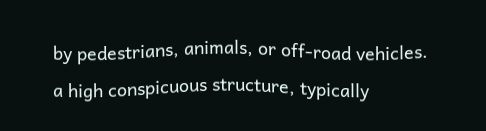by pedestrians, animals, or off-road vehicles.
a high conspicuous structure, typically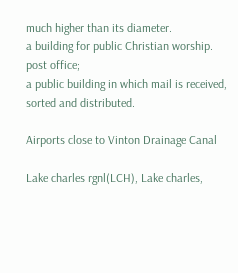much higher than its diameter.
a building for public Christian worship.
post office;
a public building in which mail is received, sorted and distributed.

Airports close to Vinton Drainage Canal

Lake charles rgnl(LCH), Lake charles,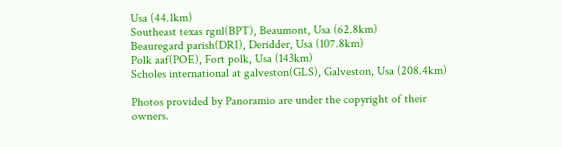Usa (44.1km)
Southeast texas rgnl(BPT), Beaumont, Usa (62.8km)
Beauregard parish(DRI), Deridder, Usa (107.8km)
Polk aaf(POE), Fort polk, Usa (143km)
Scholes international at galveston(GLS), Galveston, Usa (208.4km)

Photos provided by Panoramio are under the copyright of their owners.